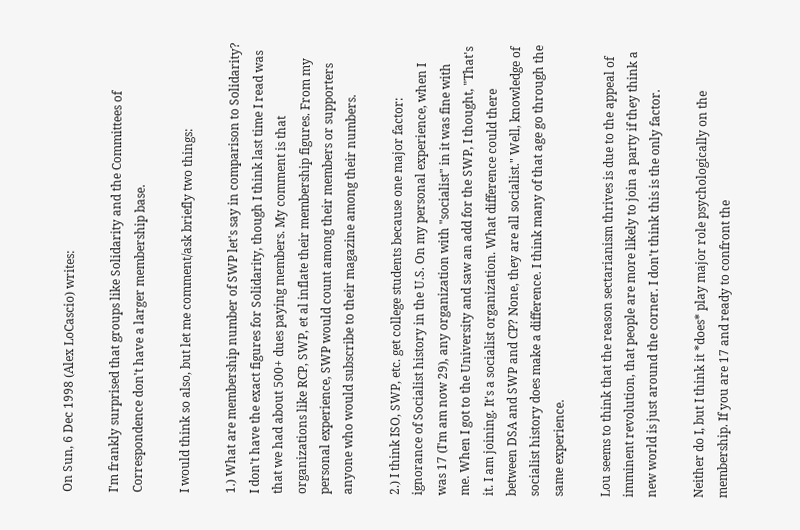On Sun, 6 Dec 1998 (Alex LoCascio) writes:

I'm frankly surprised that groups like Solidarity and the Committees of Correspondence don't have a larger membership base.

I would think so also, but let me comment/ask briefly two things:

1.) What are membership number of SWP let's say in comparison to Solidarity? I don't have the exact figures for Solidarity, though I think last time I read was that we had about 500+ dues paying members. My comment is that organizations like RCP, SWP, et al inflate their membership figures. From my personal experience, SWP would count among their members or supporters anyone who would subscribe to their magazine among their numbers.

2.) I think ISO, SWP, etc. get college students because one major factor: ignorance of Socialist history in the U.S. On my personal experience, when I was 17 (I'm am now 29), any organization with "socialist" in it was fine with me. When I got to the University and saw an add for the SWP, I thought, "That's it. I am joining. It's a socialist organization. What difference could there between DSA and SWP and CP? None, they are all socialist." Well, knowledge of socialist history does make a difference. I think many of that age go through the same experience.

Lou seems to think that the reason sectarianism thrives is due to the appeal of imminent revolution, that people are more likely to join a party if they think a new world is just around the corner. I don't think this is the only factor.

Neither do I, but I think it *does* play major role psychologically on the membership. If you are 17 and ready to confront the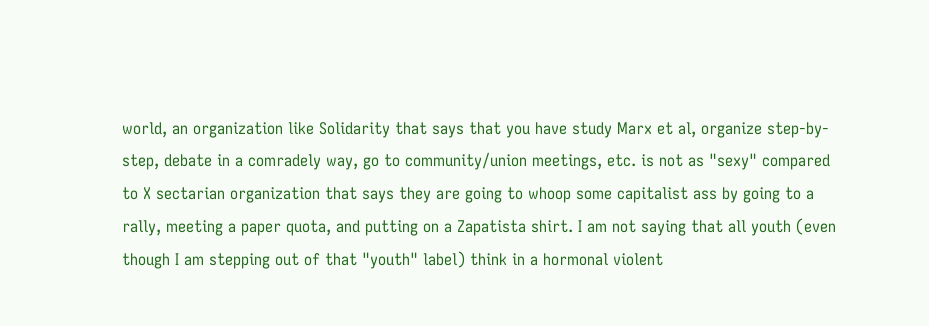world, an organization like Solidarity that says that you have study Marx et al, organize step-by-step, debate in a comradely way, go to community/union meetings, etc. is not as "sexy" compared to X sectarian organization that says they are going to whoop some capitalist ass by going to a rally, meeting a paper quota, and putting on a Zapatista shirt. I am not saying that all youth (even though I am stepping out of that "youth" label) think in a hormonal violent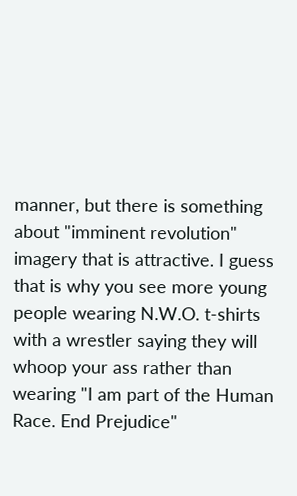manner, but there is something about "imminent revolution" imagery that is attractive. I guess that is why you see more young people wearing N.W.O. t-shirts with a wrestler saying they will whoop your ass rather than wearing "I am part of the Human Race. End Prejudice"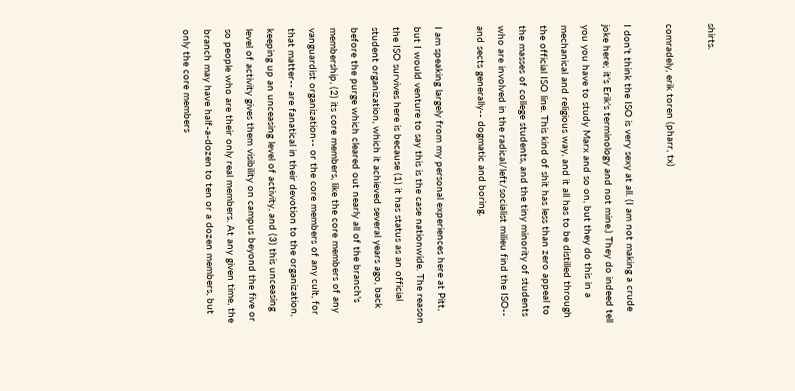shirts.

comradely, erik toren (pharr, tx)

I don't think the ISO is very sexy at all. (I am not making a crude joke here; it's Erik's terminology and not mine.) They do indeed tell you you have to study Marx and so on, but they do this in a mechanical and religious way, and it all has to be distilled through the official ISO line. This kind of shit has less than zero appeal to the masses of college students, and the tiny minority of students who are involved in the radical/left/socialist milieu find the ISO-- and sects generally-- dogmatic and boring.

I am speaking largely from my personal experiences here at Pitt, but I would venture to say this is the case nationwide. The reason the ISO survives here is because (1) it has status as an official student organization, which it achieved several years ago, back before the purge which cleared out nearly all of the branch's membership, (2) its core members, like the core members of any vanguardist organization-- or the core members of any cult, for that matter-- are fanatical in their devotion to the organization, keeping up an unceasing level of activity, and (3) this unceasing level of activity gives them visibility on campus beyond the five or so people who are their only real members. At any given time, the branch may have half-a-dozen to ten or a dozen members, but only the core members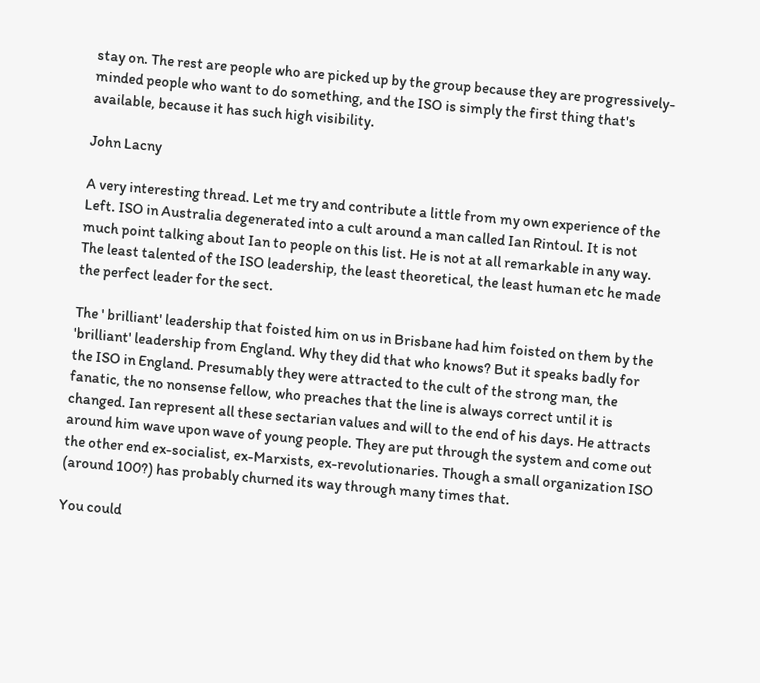stay on. The rest are people who are picked up by the group because they are progressively-minded people who want to do something, and the ISO is simply the first thing that's available, because it has such high visibility.

John Lacny

A very interesting thread. Let me try and contribute a little from my own experience of the Left. ISO in Australia degenerated into a cult around a man called Ian Rintoul. It is not much point talking about Ian to people on this list. He is not at all remarkable in any way. The least talented of the ISO leadership, the least theoretical, the least human etc he made the perfect leader for the sect.

The ' brilliant' leadership that foisted him on us in Brisbane had him foisted on them by the 'brilliant' leadership from England. Why they did that who knows? But it speaks badly for the ISO in England. Presumably they were attracted to the cult of the strong man, the fanatic, the no nonsense fellow, who preaches that the line is always correct until it is changed. Ian represent all these sectarian values and will to the end of his days. He attracts around him wave upon wave of young people. They are put through the system and come out the other end ex-socialist, ex-Marxists, ex-revolutionaries. Though a small organization ISO (around 100?) has probably churned its way through many times that.

You could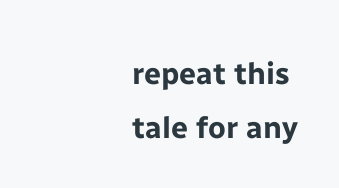repeat this tale for any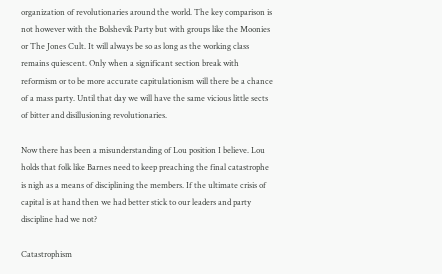organization of revolutionaries around the world. The key comparison is not however with the Bolshevik Party but with groups like the Moonies or The Jones Cult. It will always be so as long as the working class remains quiescent. Only when a significant section break with reformism or to be more accurate capitulationism will there be a chance of a mass party. Until that day we will have the same vicious little sects of bitter and disillusioning revolutionaries.

Now there has been a misunderstanding of Lou position I believe. Lou holds that folk like Barnes need to keep preaching the final catastrophe is nigh as a means of disciplining the members. If the ultimate crisis of capital is at hand then we had better stick to our leaders and party discipline had we not?

Catastrophism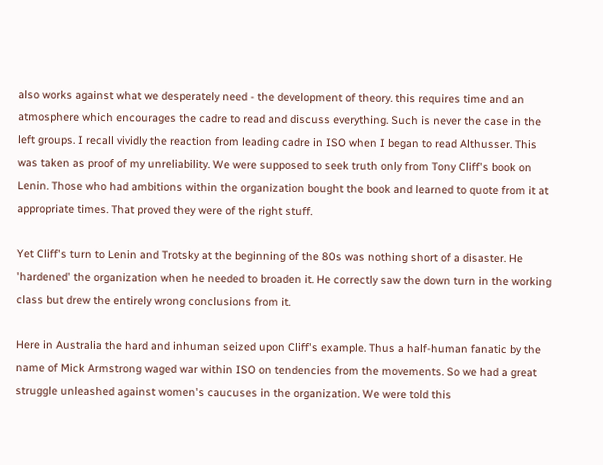also works against what we desperately need - the development of theory. this requires time and an atmosphere which encourages the cadre to read and discuss everything. Such is never the case in the left groups. I recall vividly the reaction from leading cadre in ISO when I began to read Althusser. This was taken as proof of my unreliability. We were supposed to seek truth only from Tony Cliff's book on Lenin. Those who had ambitions within the organization bought the book and learned to quote from it at appropriate times. That proved they were of the right stuff.

Yet Cliff's turn to Lenin and Trotsky at the beginning of the 80s was nothing short of a disaster. He 'hardened' the organization when he needed to broaden it. He correctly saw the down turn in the working class but drew the entirely wrong conclusions from it.

Here in Australia the hard and inhuman seized upon Cliff's example. Thus a half-human fanatic by the name of Mick Armstrong waged war within ISO on tendencies from the movements. So we had a great struggle unleashed against women's caucuses in the organization. We were told this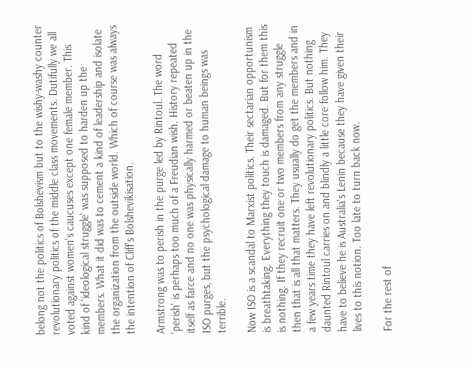belong not the politics of Bolshevism but to the wishy-washy counter revolutionary politics of the middle class movements. Dutifully we all voted against women's caucuses except one female member. This kind of 'ideological struggle' was supposed to harden up the members. What it did was to cement a kind of leadership and isolate the organization from the outside world. Which of course was always the intention of Cliff's Bolshevikisation.

Armstrong was to perish in the purge led by Rintoul. The word 'perish' is perhaps too much of a Freudian wish. History repeated itself as farce and no one was physically harmed or beaten up in the ISO purges, but the psychological damage to human beings was terrible.

Now ISO is a scandal to Marxist politics. Their sectarian opportunism is breathtaking. Everything they touch is damaged. But for them this is nothing. If they recruit one or two members from any struggle then that is all that matters. They usually do get the members and in a few years time they have left revolutionary politics. But nothing daunted Rintoul carries on and blindly a little core follow him. They have to believe he is Australia's Lenin because they have given their lives to this notion. Too late to turn back now.

For the rest of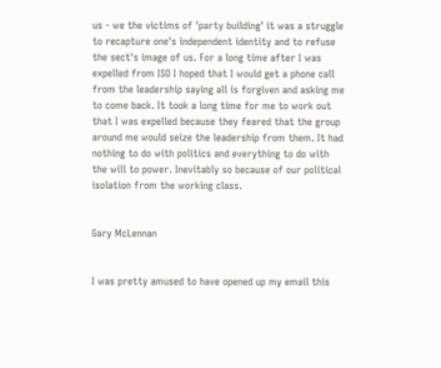us - we the victims of 'party building' it was a struggle to recapture one's independent identity and to refuse the sect's image of us. For a long time after I was expelled from ISO I hoped that I would get a phone call from the leadership saying all is forgiven and asking me to come back. It took a long time for me to work out that I was expelled because they feared that the group around me would seize the leadership from them. It had nothing to do with politics and everything to do with the will to power. Inevitably so because of our political isolation from the working class.


Gary McLennan


I was pretty amused to have opened up my email this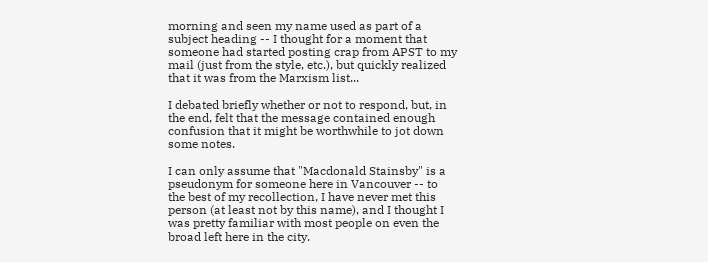morning and seen my name used as part of a subject heading -- I thought for a moment that someone had started posting crap from APST to my mail (just from the style, etc.), but quickly realized that it was from the Marxism list...

I debated briefly whether or not to respond, but, in the end, felt that the message contained enough confusion that it might be worthwhile to jot down some notes.

I can only assume that "Macdonald Stainsby" is a pseudonym for someone here in Vancouver -- to the best of my recollection, I have never met this person (at least not by this name), and I thought I was pretty familiar with most people on even the broad left here in the city.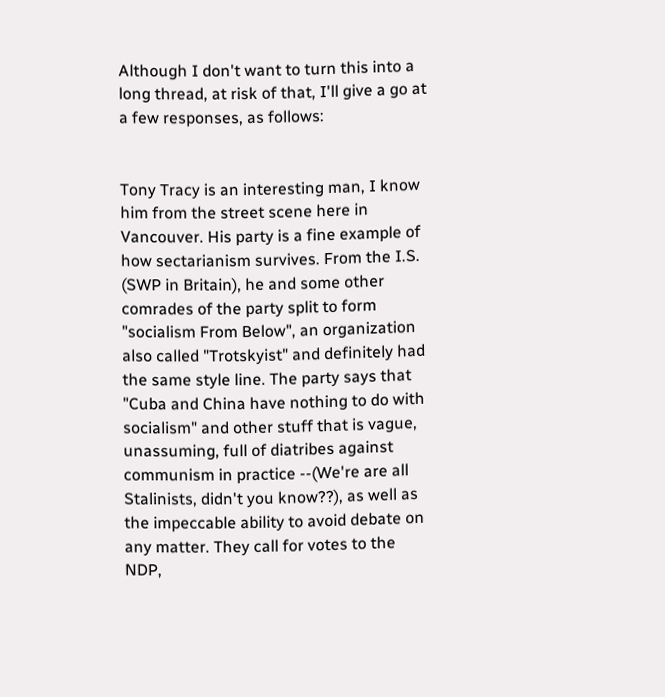Although I don't want to turn this into a long thread, at risk of that, I'll give a go at a few responses, as follows:


Tony Tracy is an interesting man, I know him from the street scene here in Vancouver. His party is a fine example of how sectarianism survives. From the I.S. (SWP in Britain), he and some other comrades of the party split to form "socialism From Below", an organization also called "Trotskyist" and definitely had the same style line. The party says that "Cuba and China have nothing to do with socialism" and other stuff that is vague, unassuming, full of diatribes against communism in practice --(We're are all Stalinists, didn't you know??), as well as the impeccable ability to avoid debate on any matter. They call for votes to the NDP,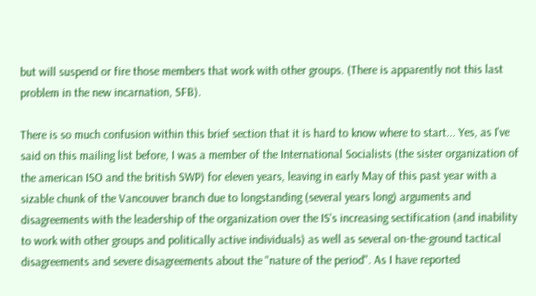but will suspend or fire those members that work with other groups. (There is apparently not this last problem in the new incarnation, SFB).

There is so much confusion within this brief section that it is hard to know where to start... Yes, as I've said on this mailing list before, I was a member of the International Socialists (the sister organization of the american ISO and the british SWP) for eleven years, leaving in early May of this past year with a sizable chunk of the Vancouver branch due to longstanding (several years long) arguments and disagreements with the leadership of the organization over the IS's increasing sectification (and inability to work with other groups and politically active individuals) as well as several on-the-ground tactical disagreements and severe disagreements about the "nature of the period". As I have reported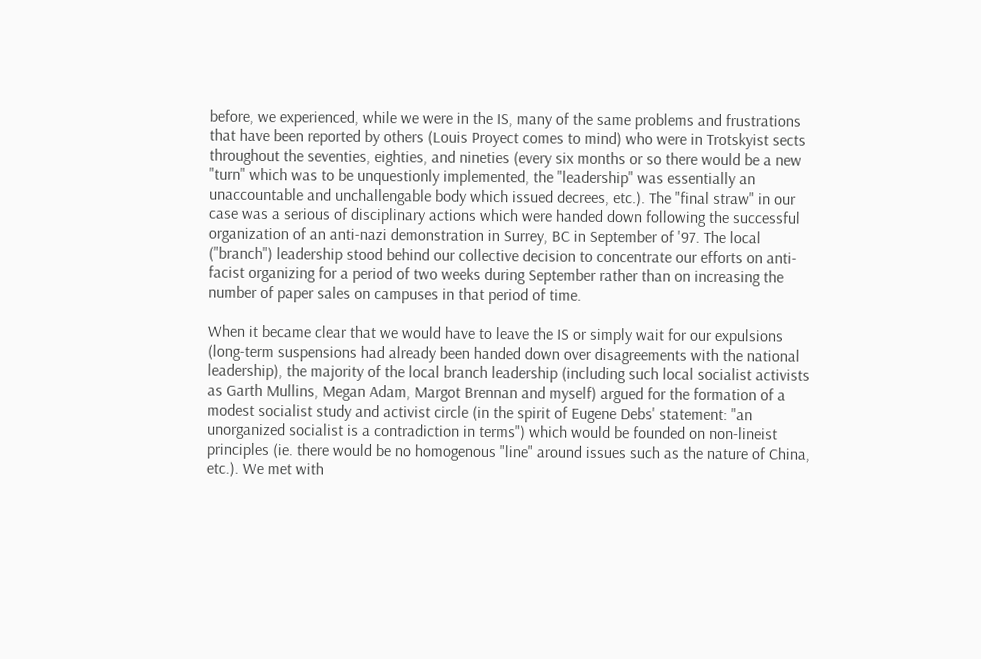before, we experienced, while we were in the IS, many of the same problems and frustrations that have been reported by others (Louis Proyect comes to mind) who were in Trotskyist sects throughout the seventies, eighties, and nineties (every six months or so there would be a new "turn" which was to be unquestionly implemented, the "leadership" was essentially an unaccountable and unchallengable body which issued decrees, etc.). The "final straw" in our case was a serious of disciplinary actions which were handed down following the successful organization of an anti-nazi demonstration in Surrey, BC in September of '97. The local ("branch") leadership stood behind our collective decision to concentrate our efforts on anti-facist organizing for a period of two weeks during September rather than on increasing the number of paper sales on campuses in that period of time.

When it became clear that we would have to leave the IS or simply wait for our expulsions (long-term suspensions had already been handed down over disagreements with the national leadership), the majority of the local branch leadership (including such local socialist activists as Garth Mullins, Megan Adam, Margot Brennan and myself) argued for the formation of a modest socialist study and activist circle (in the spirit of Eugene Debs' statement: "an unorganized socialist is a contradiction in terms") which would be founded on non-lineist principles (ie. there would be no homogenous "line" around issues such as the nature of China, etc.). We met with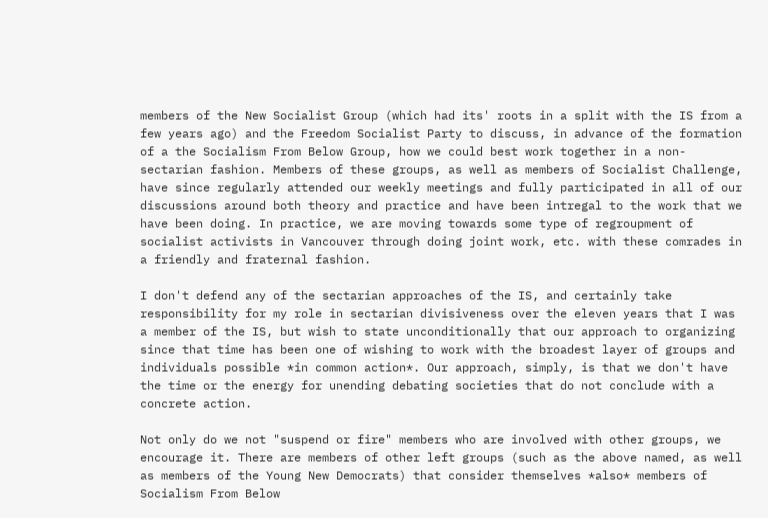members of the New Socialist Group (which had its' roots in a split with the IS from a few years ago) and the Freedom Socialist Party to discuss, in advance of the formation of a the Socialism From Below Group, how we could best work together in a non-sectarian fashion. Members of these groups, as well as members of Socialist Challenge, have since regularly attended our weekly meetings and fully participated in all of our discussions around both theory and practice and have been intregal to the work that we have been doing. In practice, we are moving towards some type of regroupment of socialist activists in Vancouver through doing joint work, etc. with these comrades in a friendly and fraternal fashion.

I don't defend any of the sectarian approaches of the IS, and certainly take responsibility for my role in sectarian divisiveness over the eleven years that I was a member of the IS, but wish to state unconditionally that our approach to organizing since that time has been one of wishing to work with the broadest layer of groups and individuals possible *in common action*. Our approach, simply, is that we don't have the time or the energy for unending debating societies that do not conclude with a concrete action.

Not only do we not "suspend or fire" members who are involved with other groups, we encourage it. There are members of other left groups (such as the above named, as well as members of the Young New Democrats) that consider themselves *also* members of Socialism From Below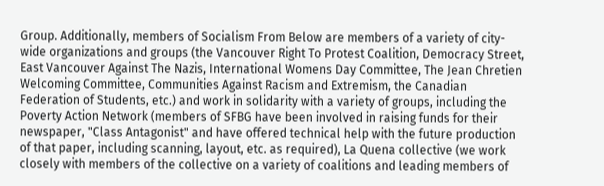Group. Additionally, members of Socialism From Below are members of a variety of city-wide organizations and groups (the Vancouver Right To Protest Coalition, Democracy Street, East Vancouver Against The Nazis, International Womens Day Committee, The Jean Chretien Welcoming Committee, Communities Against Racism and Extremism, the Canadian Federation of Students, etc.) and work in solidarity with a variety of groups, including the Poverty Action Network (members of SFBG have been involved in raising funds for their newspaper, "Class Antagonist" and have offered technical help with the future production of that paper, including scanning, layout, etc. as required), La Quena collective (we work closely with members of the collective on a variety of coalitions and leading members of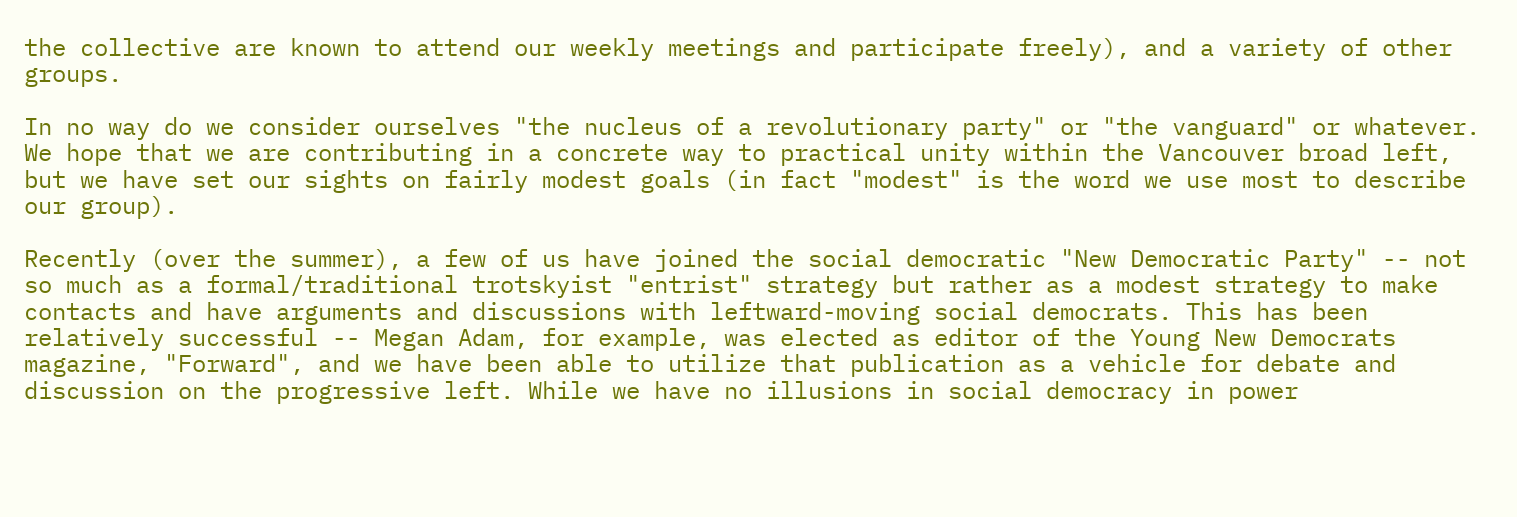the collective are known to attend our weekly meetings and participate freely), and a variety of other groups.

In no way do we consider ourselves "the nucleus of a revolutionary party" or "the vanguard" or whatever. We hope that we are contributing in a concrete way to practical unity within the Vancouver broad left, but we have set our sights on fairly modest goals (in fact "modest" is the word we use most to describe our group).

Recently (over the summer), a few of us have joined the social democratic "New Democratic Party" -- not so much as a formal/traditional trotskyist "entrist" strategy but rather as a modest strategy to make contacts and have arguments and discussions with leftward-moving social democrats. This has been relatively successful -- Megan Adam, for example, was elected as editor of the Young New Democrats magazine, "Forward", and we have been able to utilize that publication as a vehicle for debate and discussion on the progressive left. While we have no illusions in social democracy in power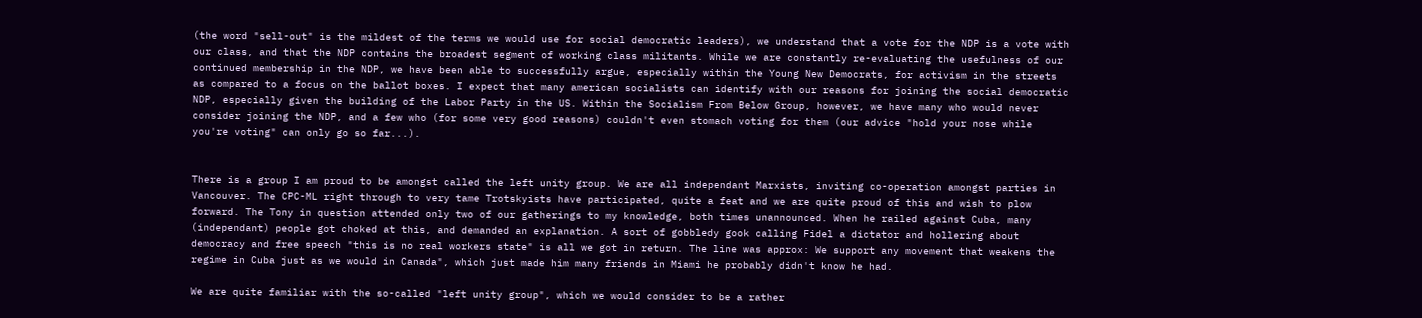(the word "sell-out" is the mildest of the terms we would use for social democratic leaders), we understand that a vote for the NDP is a vote with our class, and that the NDP contains the broadest segment of working class militants. While we are constantly re-evaluating the usefulness of our continued membership in the NDP, we have been able to successfully argue, especially within the Young New Democrats, for activism in the streets as compared to a focus on the ballot boxes. I expect that many american socialists can identify with our reasons for joining the social democratic NDP, especially given the building of the Labor Party in the US. Within the Socialism From Below Group, however, we have many who would never consider joining the NDP, and a few who (for some very good reasons) couldn't even stomach voting for them (our advice "hold your nose while you're voting" can only go so far...).


There is a group I am proud to be amongst called the left unity group. We are all independant Marxists, inviting co-operation amongst parties in Vancouver. The CPC-ML right through to very tame Trotskyists have participated, quite a feat and we are quite proud of this and wish to plow forward. The Tony in question attended only two of our gatherings to my knowledge, both times unannounced. When he railed against Cuba, many (independant) people got choked at this, and demanded an explanation. A sort of gobbledy gook calling Fidel a dictator and hollering about democracy and free speech "this is no real workers state" is all we got in return. The line was approx: We support any movement that weakens the regime in Cuba just as we would in Canada", which just made him many friends in Miami he probably didn't know he had.

We are quite familiar with the so-called "left unity group", which we would consider to be a rather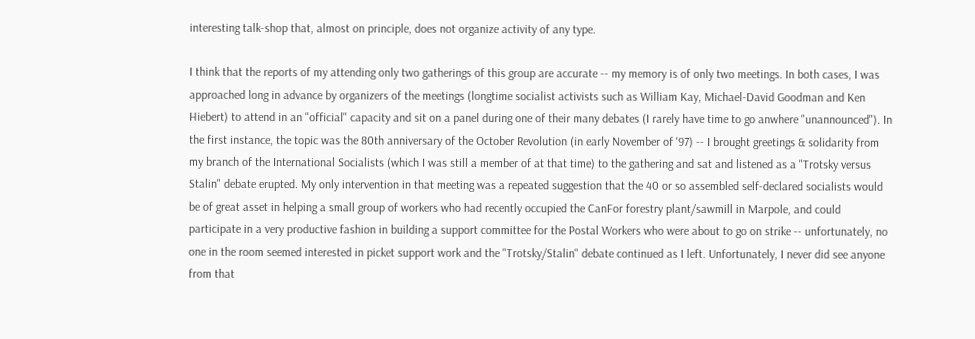interesting talk-shop that, almost on principle, does not organize activity of any type.

I think that the reports of my attending only two gatherings of this group are accurate -- my memory is of only two meetings. In both cases, I was approached long in advance by organizers of the meetings (longtime socialist activists such as William Kay, Michael-David Goodman and Ken Hiebert) to attend in an "official" capacity and sit on a panel during one of their many debates (I rarely have time to go anwhere "unannounced"). In the first instance, the topic was the 80th anniversary of the October Revolution (in early November of '97) -- I brought greetings & solidarity from my branch of the International Socialists (which I was still a member of at that time) to the gathering and sat and listened as a "Trotsky versus Stalin" debate erupted. My only intervention in that meeting was a repeated suggestion that the 40 or so assembled self-declared socialists would be of great asset in helping a small group of workers who had recently occupied the CanFor forestry plant/sawmill in Marpole, and could participate in a very productive fashion in building a support committee for the Postal Workers who were about to go on strike -- unfortunately, no one in the room seemed interested in picket support work and the "Trotsky/Stalin" debate continued as I left. Unfortunately, I never did see anyone from that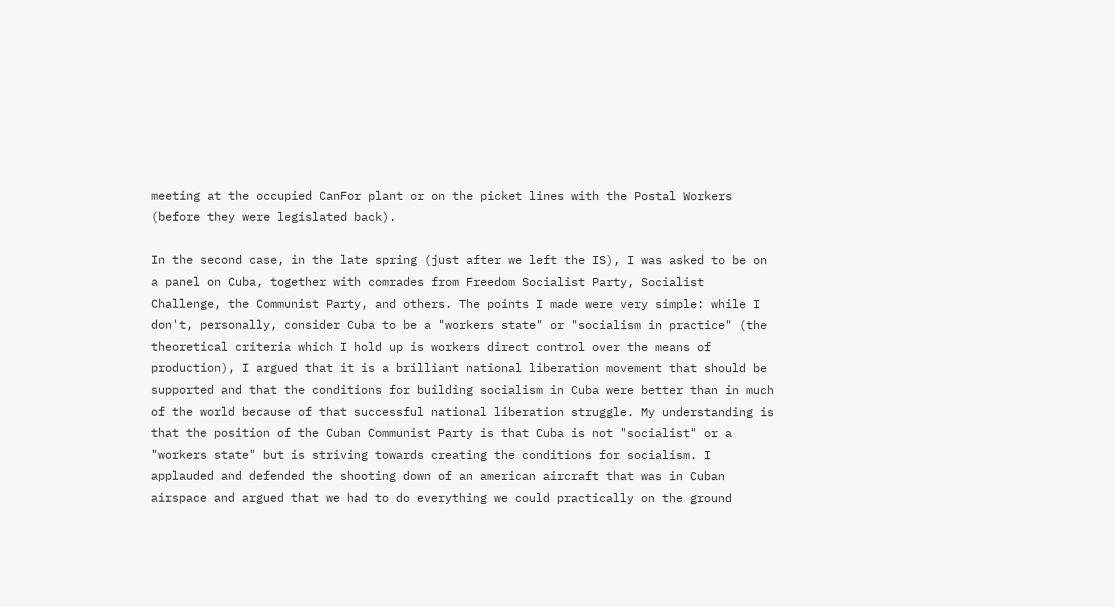meeting at the occupied CanFor plant or on the picket lines with the Postal Workers (before they were legislated back).

In the second case, in the late spring (just after we left the IS), I was asked to be on a panel on Cuba, together with comrades from Freedom Socialist Party, Socialist Challenge, the Communist Party, and others. The points I made were very simple: while I don't, personally, consider Cuba to be a "workers state" or "socialism in practice" (the theoretical criteria which I hold up is workers direct control over the means of production), I argued that it is a brilliant national liberation movement that should be supported and that the conditions for building socialism in Cuba were better than in much of the world because of that successful national liberation struggle. My understanding is that the position of the Cuban Communist Party is that Cuba is not "socialist" or a "workers state" but is striving towards creating the conditions for socialism. I applauded and defended the shooting down of an american aircraft that was in Cuban airspace and argued that we had to do everything we could practically on the ground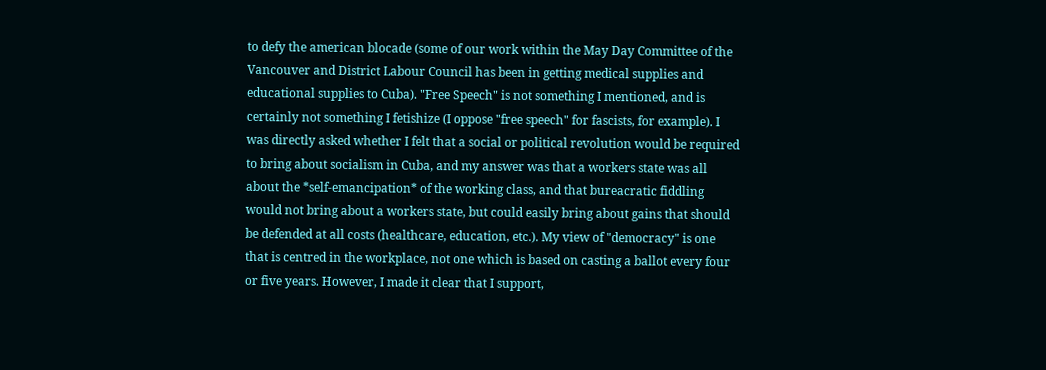to defy the american blocade (some of our work within the May Day Committee of the Vancouver and District Labour Council has been in getting medical supplies and educational supplies to Cuba). "Free Speech" is not something I mentioned, and is certainly not something I fetishize (I oppose "free speech" for fascists, for example). I was directly asked whether I felt that a social or political revolution would be required to bring about socialism in Cuba, and my answer was that a workers state was all about the *self-emancipation* of the working class, and that bureacratic fiddling would not bring about a workers state, but could easily bring about gains that should be defended at all costs (healthcare, education, etc.). My view of "democracy" is one that is centred in the workplace, not one which is based on casting a ballot every four or five years. However, I made it clear that I support,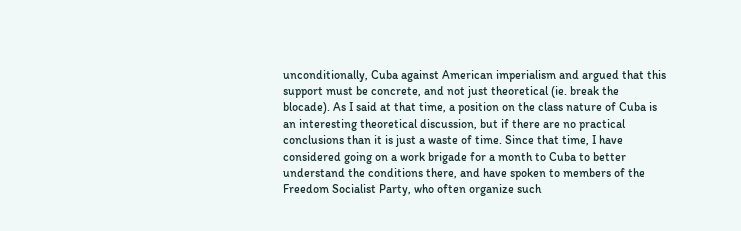unconditionally, Cuba against American imperialism and argued that this support must be concrete, and not just theoretical (ie. break the blocade). As I said at that time, a position on the class nature of Cuba is an interesting theoretical discussion, but if there are no practical conclusions than it is just a waste of time. Since that time, I have considered going on a work brigade for a month to Cuba to better understand the conditions there, and have spoken to members of the Freedom Socialist Party, who often organize such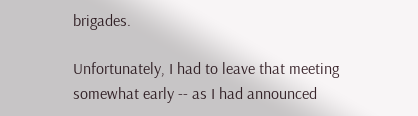brigades.

Unfortunately, I had to leave that meeting somewhat early -- as I had announced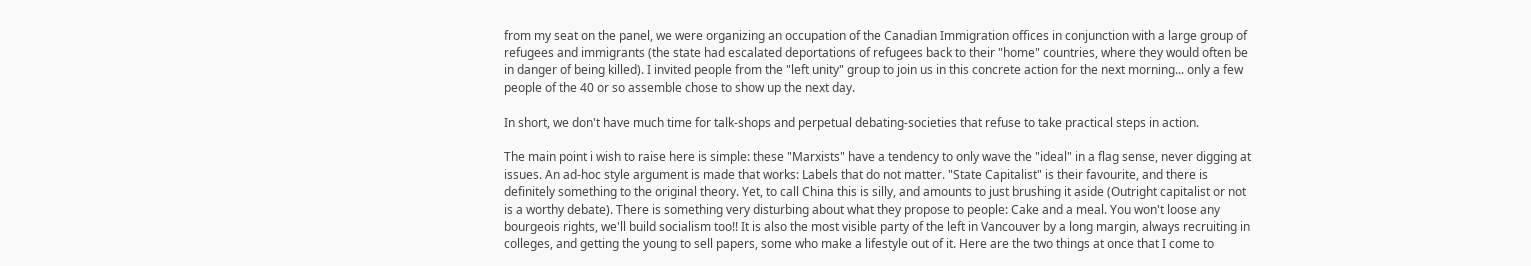from my seat on the panel, we were organizing an occupation of the Canadian Immigration offices in conjunction with a large group of refugees and immigrants (the state had escalated deportations of refugees back to their "home" countries, where they would often be in danger of being killed). I invited people from the "left unity" group to join us in this concrete action for the next morning... only a few people of the 40 or so assemble chose to show up the next day.

In short, we don't have much time for talk-shops and perpetual debating-societies that refuse to take practical steps in action.

The main point i wish to raise here is simple: these "Marxists" have a tendency to only wave the "ideal" in a flag sense, never digging at issues. An ad-hoc style argument is made that works: Labels that do not matter. "State Capitalist" is their favourite, and there is definitely something to the original theory. Yet, to call China this is silly, and amounts to just brushing it aside (Outright capitalist or not is a worthy debate). There is something very disturbing about what they propose to people: Cake and a meal. You won't loose any bourgeois rights, we'll build socialism too!! It is also the most visible party of the left in Vancouver by a long margin, always recruiting in colleges, and getting the young to sell papers, some who make a lifestyle out of it. Here are the two things at once that I come to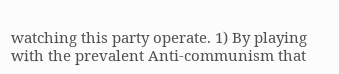watching this party operate. 1) By playing with the prevalent Anti-communism that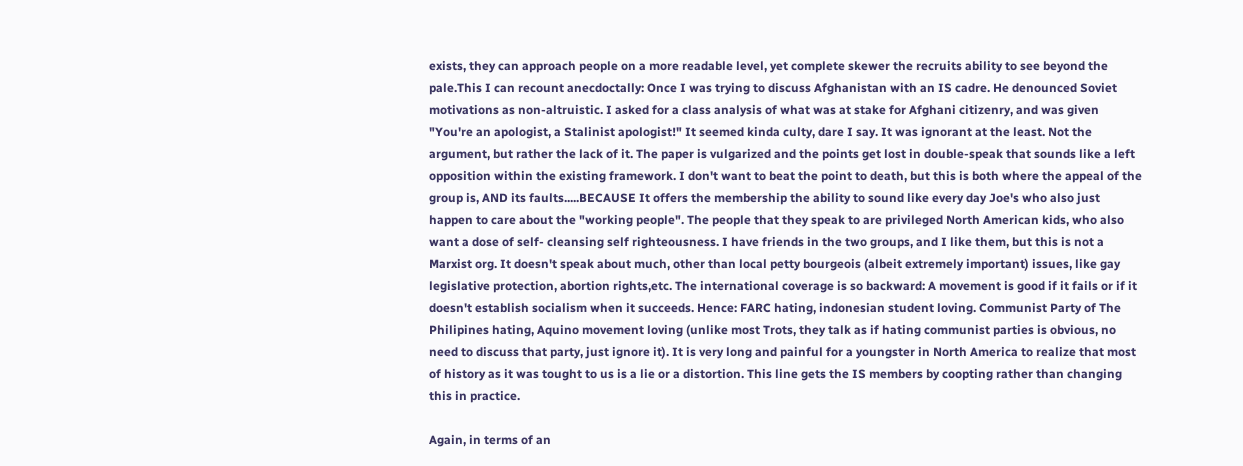exists, they can approach people on a more readable level, yet complete skewer the recruits ability to see beyond the pale.This I can recount anecdoctally: Once I was trying to discuss Afghanistan with an IS cadre. He denounced Soviet motivations as non-altruistic. I asked for a class analysis of what was at stake for Afghani citizenry, and was given "You're an apologist, a Stalinist apologist!" It seemed kinda culty, dare I say. It was ignorant at the least. Not the argument, but rather the lack of it. The paper is vulgarized and the points get lost in double-speak that sounds like a left opposition within the existing framework. I don't want to beat the point to death, but this is both where the appeal of the group is, AND its faults.....BECAUSE It offers the membership the ability to sound like every day Joe's who also just happen to care about the "working people". The people that they speak to are privileged North American kids, who also want a dose of self- cleansing self righteousness. I have friends in the two groups, and I like them, but this is not a Marxist org. It doesn't speak about much, other than local petty bourgeois (albeit extremely important) issues, like gay legislative protection, abortion rights,etc. The international coverage is so backward: A movement is good if it fails or if it doesn't establish socialism when it succeeds. Hence: FARC hating, indonesian student loving. Communist Party of The Philipines hating, Aquino movement loving (unlike most Trots, they talk as if hating communist parties is obvious, no need to discuss that party, just ignore it). It is very long and painful for a youngster in North America to realize that most of history as it was tought to us is a lie or a distortion. This line gets the IS members by coopting rather than changing this in practice.

Again, in terms of an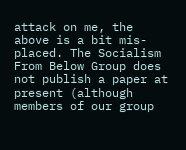attack on me, the above is a bit mis-placed. The Socialism From Below Group does not publish a paper at present (although members of our group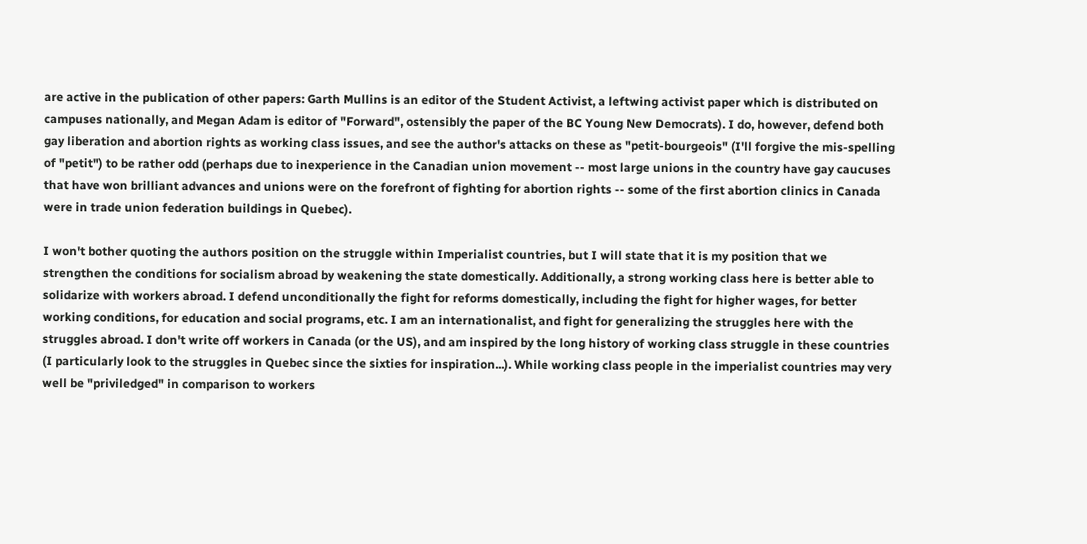are active in the publication of other papers: Garth Mullins is an editor of the Student Activist, a leftwing activist paper which is distributed on campuses nationally, and Megan Adam is editor of "Forward", ostensibly the paper of the BC Young New Democrats). I do, however, defend both gay liberation and abortion rights as working class issues, and see the author's attacks on these as "petit-bourgeois" (I'll forgive the mis-spelling of "petit") to be rather odd (perhaps due to inexperience in the Canadian union movement -- most large unions in the country have gay caucuses that have won brilliant advances and unions were on the forefront of fighting for abortion rights -- some of the first abortion clinics in Canada were in trade union federation buildings in Quebec).

I won't bother quoting the authors position on the struggle within Imperialist countries, but I will state that it is my position that we strengthen the conditions for socialism abroad by weakening the state domestically. Additionally, a strong working class here is better able to solidarize with workers abroad. I defend unconditionally the fight for reforms domestically, including the fight for higher wages, for better working conditions, for education and social programs, etc. I am an internationalist, and fight for generalizing the struggles here with the struggles abroad. I don't write off workers in Canada (or the US), and am inspired by the long history of working class struggle in these countries (I particularly look to the struggles in Quebec since the sixties for inspiration...). While working class people in the imperialist countries may very well be "priviledged" in comparison to workers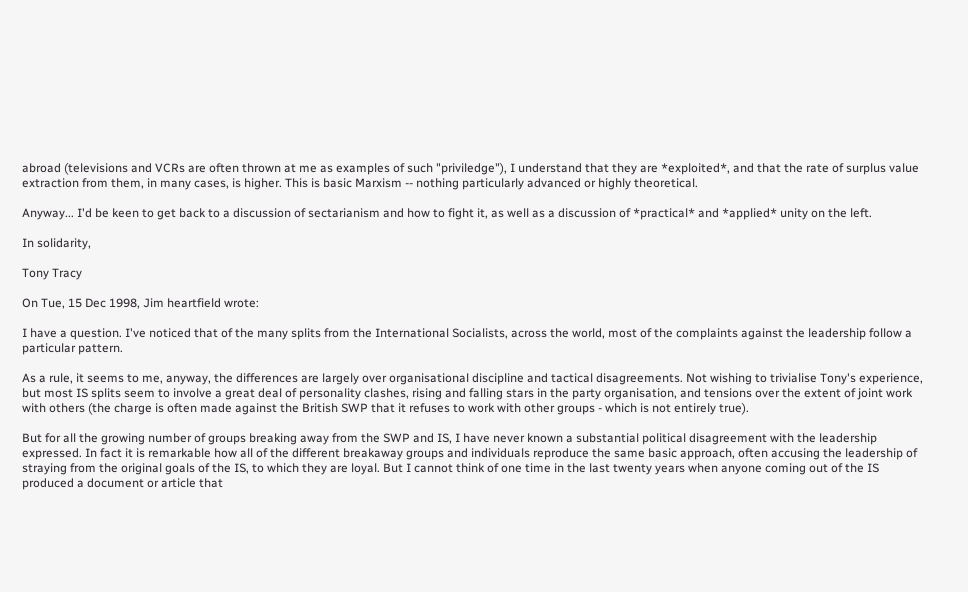abroad (televisions and VCRs are often thrown at me as examples of such "priviledge"), I understand that they are *exploited*, and that the rate of surplus value extraction from them, in many cases, is higher. This is basic Marxism -- nothing particularly advanced or highly theoretical.

Anyway... I'd be keen to get back to a discussion of sectarianism and how to fight it, as well as a discussion of *practical* and *applied* unity on the left.

In solidarity,

Tony Tracy

On Tue, 15 Dec 1998, Jim heartfield wrote:

I have a question. I've noticed that of the many splits from the International Socialists, across the world, most of the complaints against the leadership follow a particular pattern.

As a rule, it seems to me, anyway, the differences are largely over organisational discipline and tactical disagreements. Not wishing to trivialise Tony's experience, but most IS splits seem to involve a great deal of personality clashes, rising and falling stars in the party organisation, and tensions over the extent of joint work with others (the charge is often made against the British SWP that it refuses to work with other groups - which is not entirely true).

But for all the growing number of groups breaking away from the SWP and IS, I have never known a substantial political disagreement with the leadership expressed. In fact it is remarkable how all of the different breakaway groups and individuals reproduce the same basic approach, often accusing the leadership of straying from the original goals of the IS, to which they are loyal. But I cannot think of one time in the last twenty years when anyone coming out of the IS produced a document or article that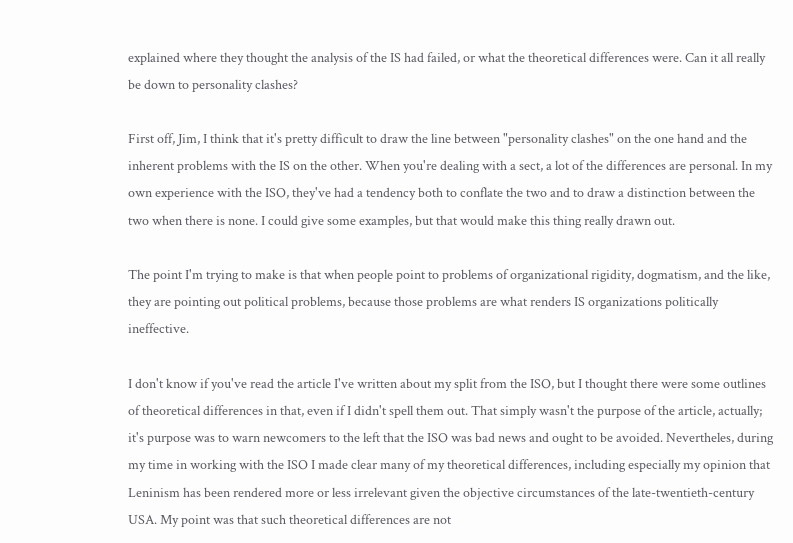explained where they thought the analysis of the IS had failed, or what the theoretical differences were. Can it all really be down to personality clashes?

First off, Jim, I think that it's pretty difficult to draw the line between "personality clashes" on the one hand and the inherent problems with the IS on the other. When you're dealing with a sect, a lot of the differences are personal. In my own experience with the ISO, they've had a tendency both to conflate the two and to draw a distinction between the two when there is none. I could give some examples, but that would make this thing really drawn out.

The point I'm trying to make is that when people point to problems of organizational rigidity, dogmatism, and the like, they are pointing out political problems, because those problems are what renders IS organizations politically ineffective.

I don't know if you've read the article I've written about my split from the ISO, but I thought there were some outlines of theoretical differences in that, even if I didn't spell them out. That simply wasn't the purpose of the article, actually; it's purpose was to warn newcomers to the left that the ISO was bad news and ought to be avoided. Nevertheles, during my time in working with the ISO I made clear many of my theoretical differences, including especially my opinion that Leninism has been rendered more or less irrelevant given the objective circumstances of the late-twentieth-century USA. My point was that such theoretical differences are not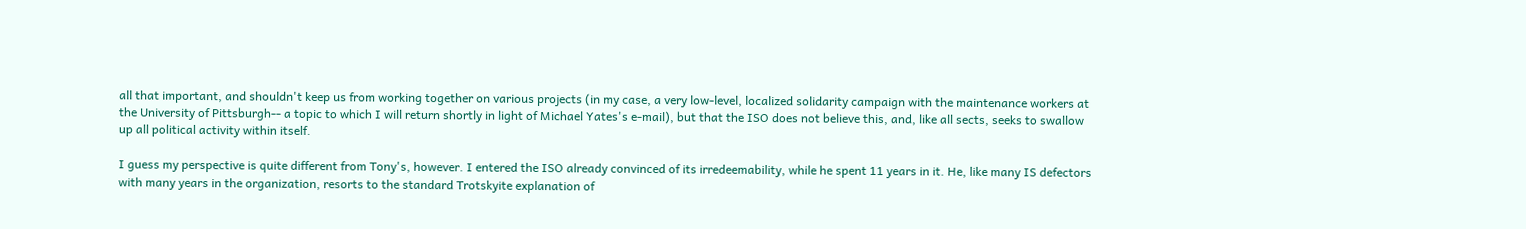all that important, and shouldn't keep us from working together on various projects (in my case, a very low-level, localized solidarity campaign with the maintenance workers at the University of Pittsburgh-- a topic to which I will return shortly in light of Michael Yates's e-mail), but that the ISO does not believe this, and, like all sects, seeks to swallow up all political activity within itself.

I guess my perspective is quite different from Tony's, however. I entered the ISO already convinced of its irredeemability, while he spent 11 years in it. He, like many IS defectors with many years in the organization, resorts to the standard Trotskyite explanation of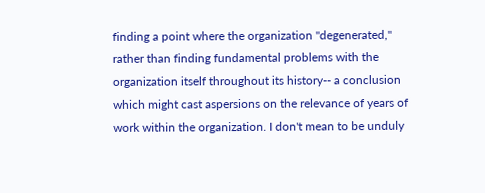finding a point where the organization "degenerated," rather than finding fundamental problems with the organization itself throughout its history-- a conclusion which might cast aspersions on the relevance of years of work within the organization. I don't mean to be unduly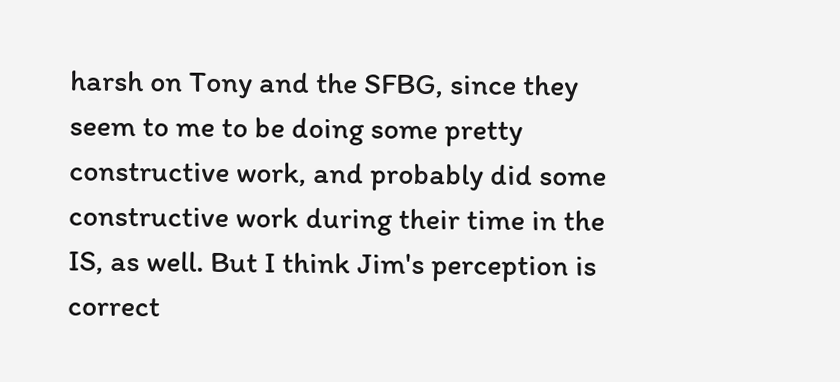harsh on Tony and the SFBG, since they seem to me to be doing some pretty constructive work, and probably did some constructive work during their time in the IS, as well. But I think Jim's perception is correct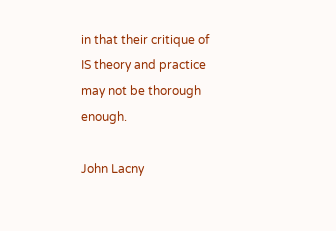in that their critique of IS theory and practice may not be thorough enough.

John Lacny